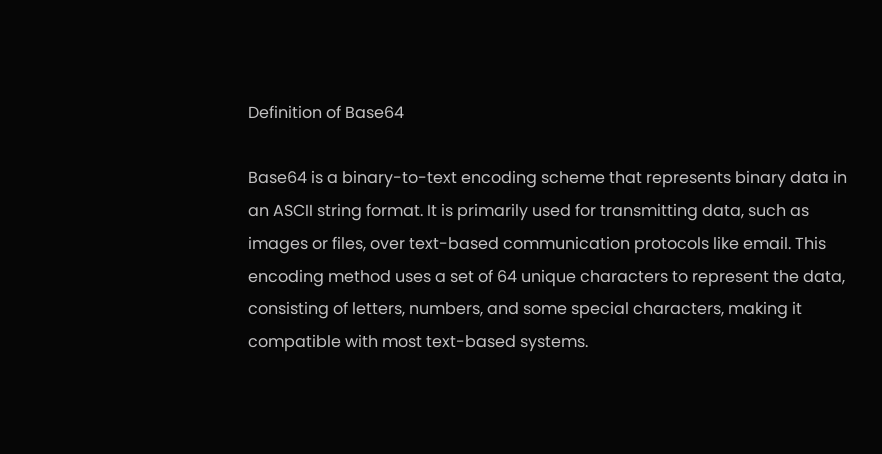Definition of Base64

Base64 is a binary-to-text encoding scheme that represents binary data in an ASCII string format. It is primarily used for transmitting data, such as images or files, over text-based communication protocols like email. This encoding method uses a set of 64 unique characters to represent the data, consisting of letters, numbers, and some special characters, making it compatible with most text-based systems.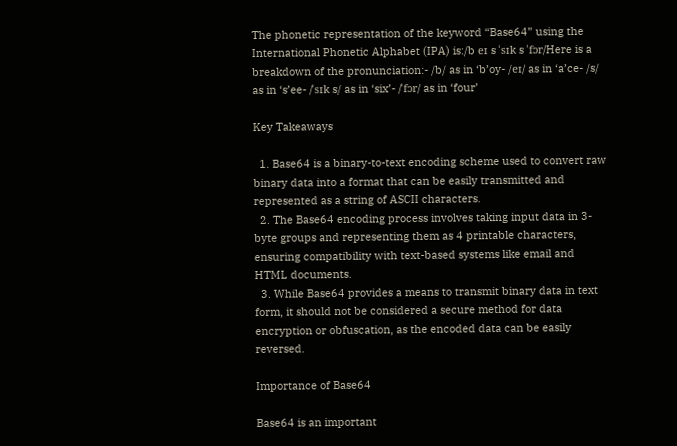The phonetic representation of the keyword “Base64” using the International Phonetic Alphabet (IPA) is:/b eɪ s ˈsɪk s ˈfɔr/Here is a breakdown of the pronunciation:- /b/ as in ‘b’oy- /eɪ/ as in ‘a’ce- /s/ as in ‘s’ee- /ˈsɪk s/ as in ‘six’- /ˈfɔr/ as in ‘four’

Key Takeaways

  1. Base64 is a binary-to-text encoding scheme used to convert raw binary data into a format that can be easily transmitted and represented as a string of ASCII characters.
  2. The Base64 encoding process involves taking input data in 3-byte groups and representing them as 4 printable characters, ensuring compatibility with text-based systems like email and HTML documents.
  3. While Base64 provides a means to transmit binary data in text form, it should not be considered a secure method for data encryption or obfuscation, as the encoded data can be easily reversed.

Importance of Base64

Base64 is an important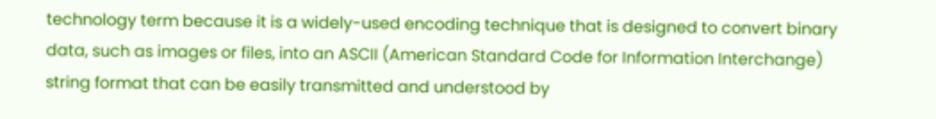technology term because it is a widely-used encoding technique that is designed to convert binary data, such as images or files, into an ASCII (American Standard Code for Information Interchange) string format that can be easily transmitted and understood by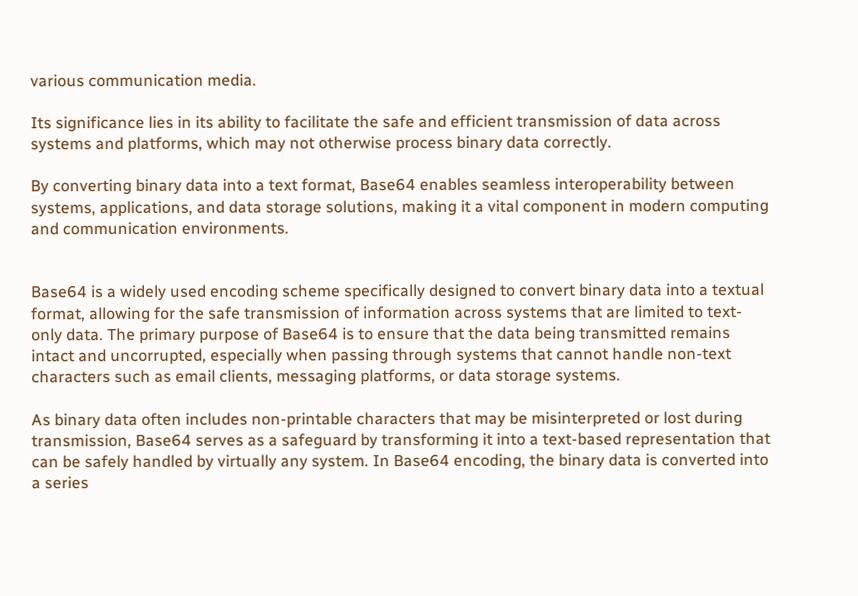various communication media.

Its significance lies in its ability to facilitate the safe and efficient transmission of data across systems and platforms, which may not otherwise process binary data correctly.

By converting binary data into a text format, Base64 enables seamless interoperability between systems, applications, and data storage solutions, making it a vital component in modern computing and communication environments.


Base64 is a widely used encoding scheme specifically designed to convert binary data into a textual format, allowing for the safe transmission of information across systems that are limited to text-only data. The primary purpose of Base64 is to ensure that the data being transmitted remains intact and uncorrupted, especially when passing through systems that cannot handle non-text characters such as email clients, messaging platforms, or data storage systems.

As binary data often includes non-printable characters that may be misinterpreted or lost during transmission, Base64 serves as a safeguard by transforming it into a text-based representation that can be safely handled by virtually any system. In Base64 encoding, the binary data is converted into a series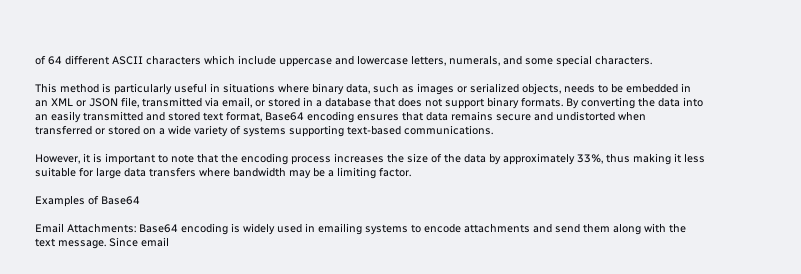of 64 different ASCII characters which include uppercase and lowercase letters, numerals, and some special characters.

This method is particularly useful in situations where binary data, such as images or serialized objects, needs to be embedded in an XML or JSON file, transmitted via email, or stored in a database that does not support binary formats. By converting the data into an easily transmitted and stored text format, Base64 encoding ensures that data remains secure and undistorted when transferred or stored on a wide variety of systems supporting text-based communications.

However, it is important to note that the encoding process increases the size of the data by approximately 33%, thus making it less suitable for large data transfers where bandwidth may be a limiting factor.

Examples of Base64

Email Attachments: Base64 encoding is widely used in emailing systems to encode attachments and send them along with the text message. Since email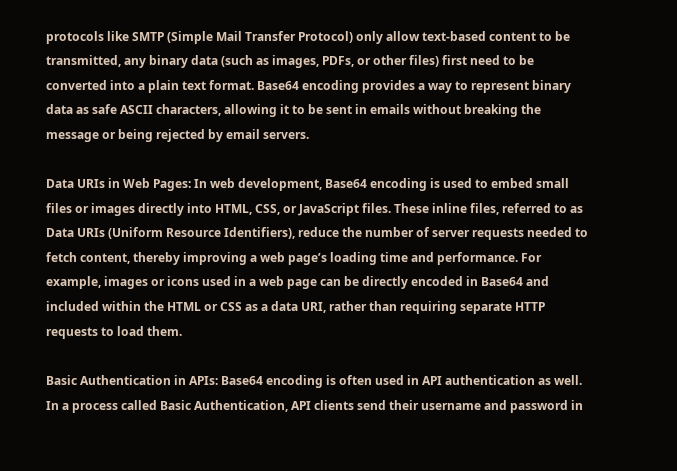protocols like SMTP (Simple Mail Transfer Protocol) only allow text-based content to be transmitted, any binary data (such as images, PDFs, or other files) first need to be converted into a plain text format. Base64 encoding provides a way to represent binary data as safe ASCII characters, allowing it to be sent in emails without breaking the message or being rejected by email servers.

Data URIs in Web Pages: In web development, Base64 encoding is used to embed small files or images directly into HTML, CSS, or JavaScript files. These inline files, referred to as Data URIs (Uniform Resource Identifiers), reduce the number of server requests needed to fetch content, thereby improving a web page’s loading time and performance. For example, images or icons used in a web page can be directly encoded in Base64 and included within the HTML or CSS as a data URI, rather than requiring separate HTTP requests to load them.

Basic Authentication in APIs: Base64 encoding is often used in API authentication as well. In a process called Basic Authentication, API clients send their username and password in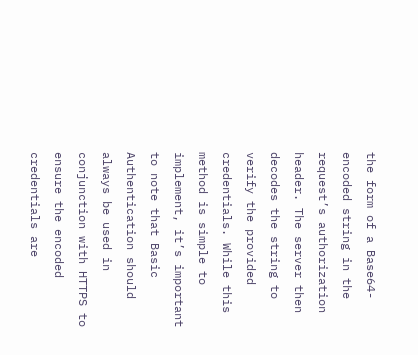the form of a Base64-encoded string in the request’s authorization header. The server then decodes the string to verify the provided credentials. While this method is simple to implement, it’s important to note that Basic Authentication should always be used in conjunction with HTTPS to ensure the encoded credentials are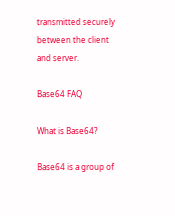transmitted securely between the client and server.

Base64 FAQ

What is Base64?

Base64 is a group of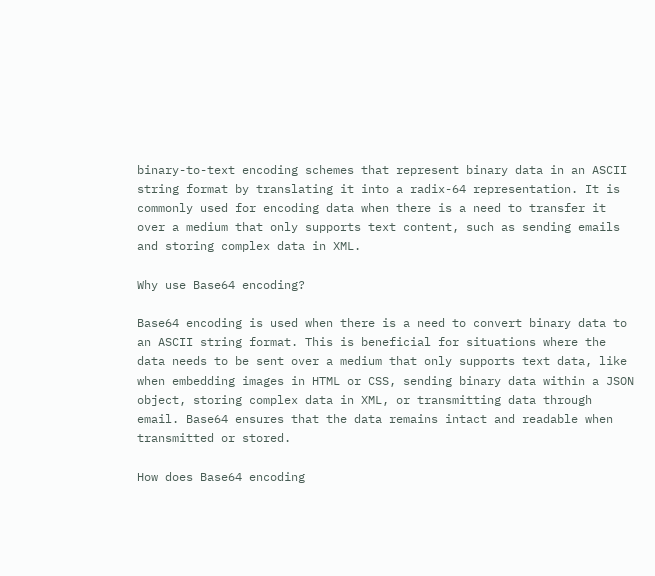binary-to-text encoding schemes that represent binary data in an ASCII string format by translating it into a radix-64 representation. It is commonly used for encoding data when there is a need to transfer it over a medium that only supports text content, such as sending emails and storing complex data in XML.

Why use Base64 encoding?

Base64 encoding is used when there is a need to convert binary data to an ASCII string format. This is beneficial for situations where the data needs to be sent over a medium that only supports text data, like when embedding images in HTML or CSS, sending binary data within a JSON object, storing complex data in XML, or transmitting data through email. Base64 ensures that the data remains intact and readable when transmitted or stored.

How does Base64 encoding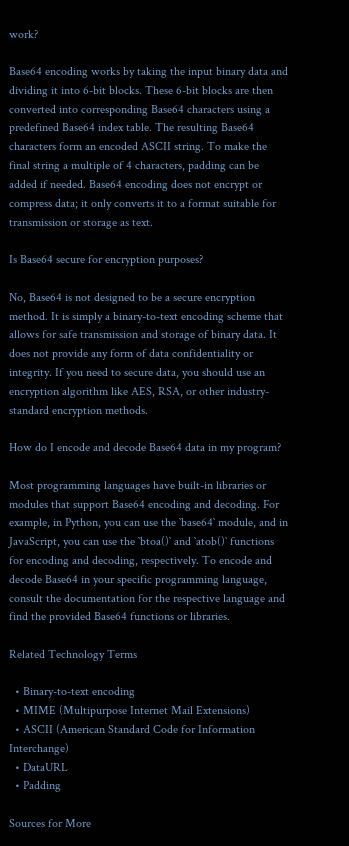work?

Base64 encoding works by taking the input binary data and dividing it into 6-bit blocks. These 6-bit blocks are then converted into corresponding Base64 characters using a predefined Base64 index table. The resulting Base64 characters form an encoded ASCII string. To make the final string a multiple of 4 characters, padding can be added if needed. Base64 encoding does not encrypt or compress data; it only converts it to a format suitable for transmission or storage as text.

Is Base64 secure for encryption purposes?

No, Base64 is not designed to be a secure encryption method. It is simply a binary-to-text encoding scheme that allows for safe transmission and storage of binary data. It does not provide any form of data confidentiality or integrity. If you need to secure data, you should use an encryption algorithm like AES, RSA, or other industry-standard encryption methods.

How do I encode and decode Base64 data in my program?

Most programming languages have built-in libraries or modules that support Base64 encoding and decoding. For example, in Python, you can use the `base64` module, and in JavaScript, you can use the `btoa()` and `atob()` functions for encoding and decoding, respectively. To encode and decode Base64 in your specific programming language, consult the documentation for the respective language and find the provided Base64 functions or libraries.

Related Technology Terms

  • Binary-to-text encoding
  • MIME (Multipurpose Internet Mail Extensions)
  • ASCII (American Standard Code for Information Interchange)
  • DataURL
  • Padding

Sources for More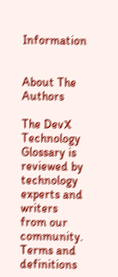Information


About The Authors

The DevX Technology Glossary is reviewed by technology experts and writers from our community. Terms and definitions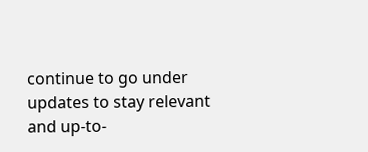continue to go under updates to stay relevant and up-to-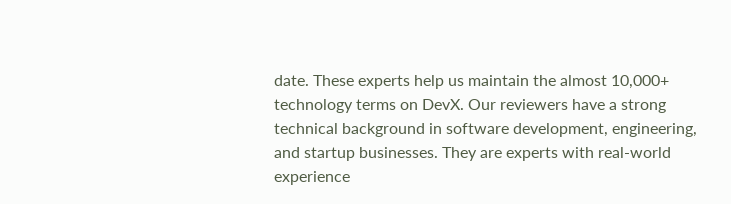date. These experts help us maintain the almost 10,000+ technology terms on DevX. Our reviewers have a strong technical background in software development, engineering, and startup businesses. They are experts with real-world experience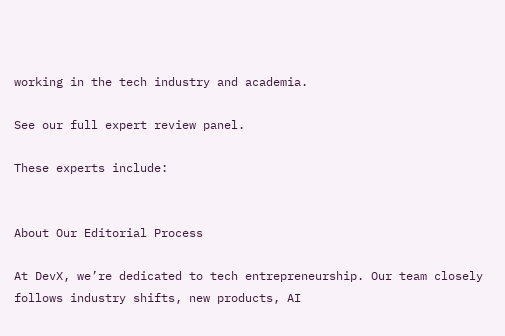working in the tech industry and academia.

See our full expert review panel.

These experts include:


About Our Editorial Process

At DevX, we’re dedicated to tech entrepreneurship. Our team closely follows industry shifts, new products, AI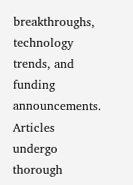breakthroughs, technology trends, and funding announcements. Articles undergo thorough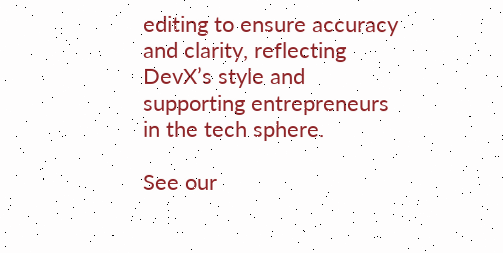editing to ensure accuracy and clarity, reflecting DevX’s style and supporting entrepreneurs in the tech sphere.

See our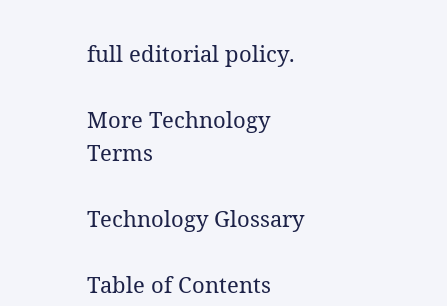full editorial policy.

More Technology Terms

Technology Glossary

Table of Contents